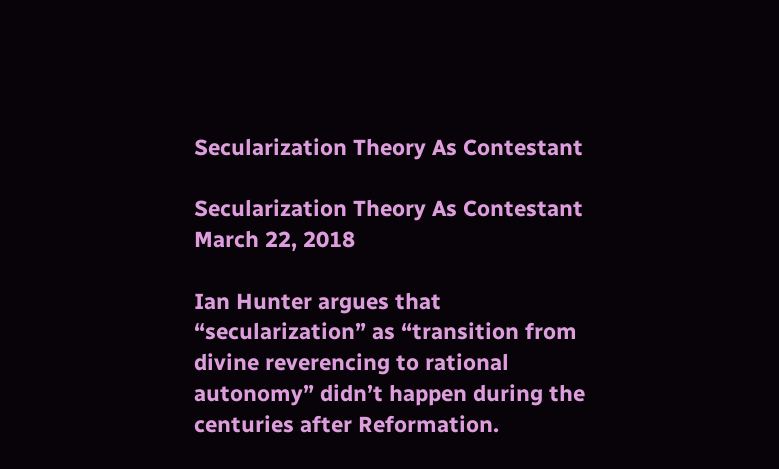Secularization Theory As Contestant

Secularization Theory As Contestant March 22, 2018

Ian Hunter argues that “secularization” as “transition from divine reverencing to rational autonomy” didn’t happen during the centuries after Reformation.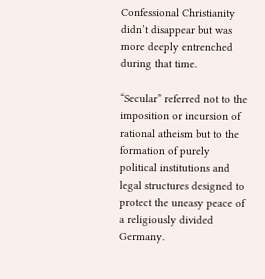Confessional Christianity didn’t disappear but was more deeply entrenched during that time.

“Secular” referred not to the imposition or incursion of rational atheism but to the formation of purely political institutions and legal structures designed to protect the uneasy peace of a religiously divided Germany.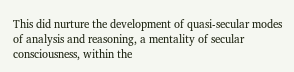This did nurture the development of quasi-secular modes of analysis and reasoning, a mentality of secular consciousness, within the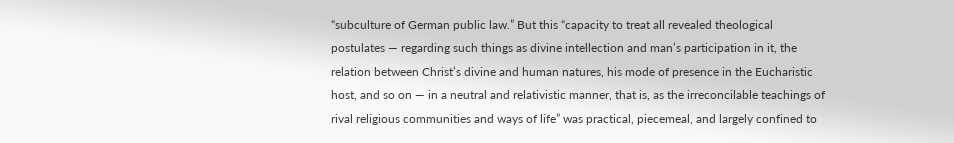“subculture of German public law.” But this “capacity to treat all revealed theological postulates — regarding such things as divine intellection and man’s participation in it, the relation between Christ’s divine and human natures, his mode of presence in the Eucharistic host, and so on — in a neutral and relativistic manner, that is, as the irreconcilable teachings of rival religious communities and ways of life” was practical, piecemeal, and largely confined to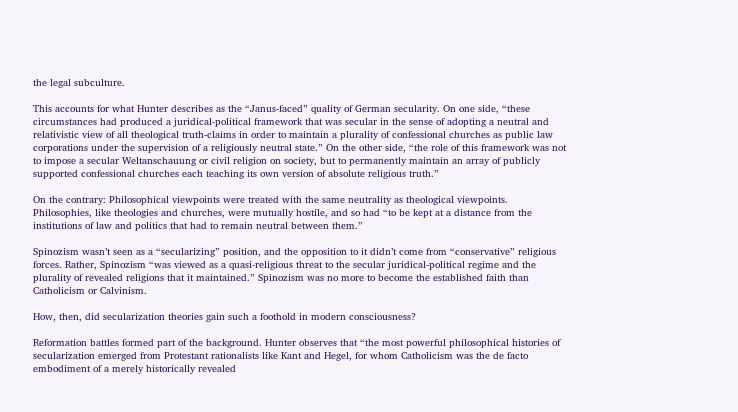the legal subculture.

This accounts for what Hunter describes as the “Janus-faced” quality of German secularity. On one side, “these circumstances had produced a juridical-political framework that was secular in the sense of adopting a neutral and relativistic view of all theological truth-claims in order to maintain a plurality of confessional churches as public law corporations under the supervision of a religiously neutral state.” On the other side, “the role of this framework was not to impose a secular Weltanschauung or civil religion on society, but to permanently maintain an array of publicly supported confessional churches each teaching its own version of absolute religious truth.”

On the contrary: Philosophical viewpoints were treated with the same neutrality as theological viewpoints. Philosophies, like theologies and churches, were mutually hostile, and so had “to be kept at a distance from the institutions of law and politics that had to remain neutral between them.”

Spinozism wasn’t seen as a “secularizing” position, and the opposition to it didn’t come from “conservative” religious forces. Rather, Spinozism “was viewed as a quasi-religious threat to the secular juridical-political regime and the plurality of revealed religions that it maintained.” Spinozism was no more to become the established faith than Catholicism or Calvinism.

How, then, did secularization theories gain such a foothold in modern consciousness?

Reformation battles formed part of the background. Hunter observes that “the most powerful philosophical histories of secularization emerged from Protestant rationalists like Kant and Hegel, for whom Catholicism was the de facto embodiment of a merely historically revealed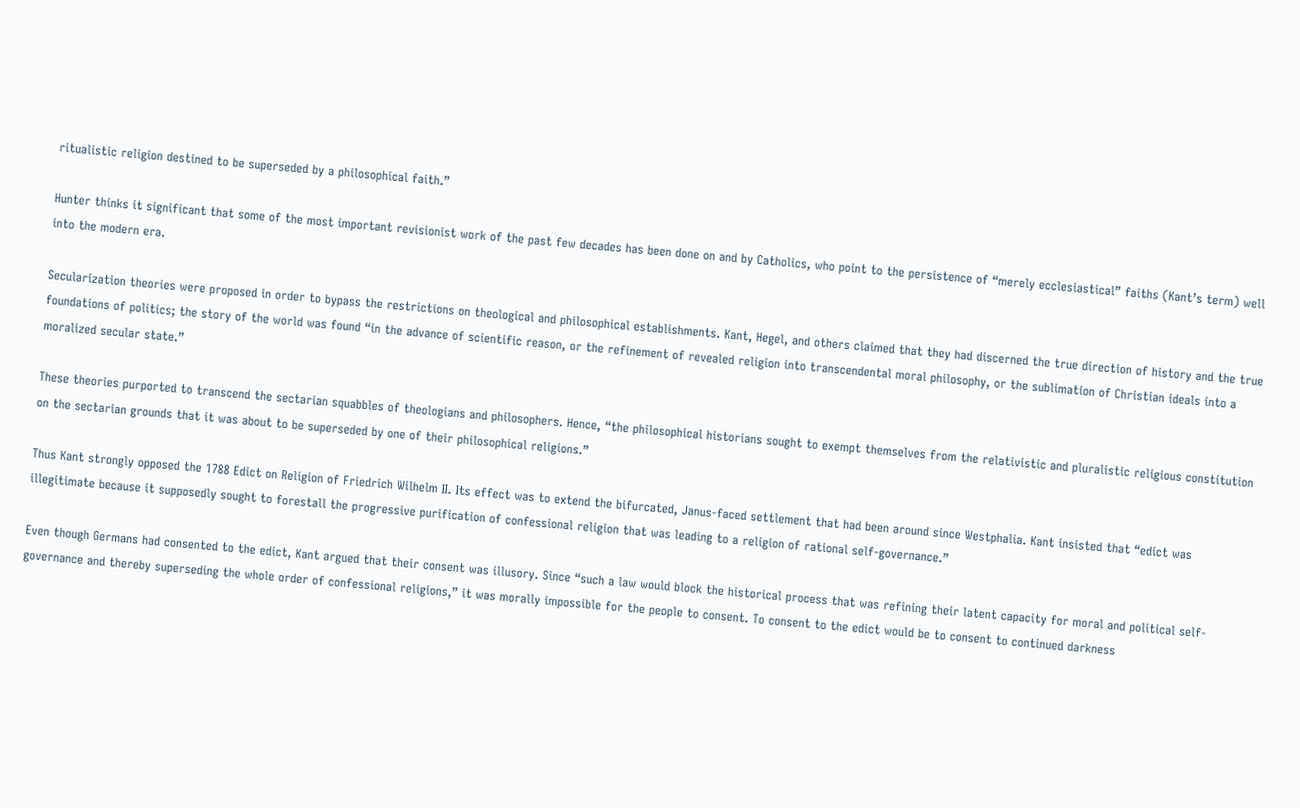ritualistic religion destined to be superseded by a philosophical faith.”

Hunter thinks it significant that some of the most important revisionist work of the past few decades has been done on and by Catholics, who point to the persistence of “merely ecclesiastical” faiths (Kant’s term) well into the modern era.

Secularization theories were proposed in order to bypass the restrictions on theological and philosophical establishments. Kant, Hegel, and others claimed that they had discerned the true direction of history and the true foundations of politics; the story of the world was found “in the advance of scientific reason, or the refinement of revealed religion into transcendental moral philosophy, or the sublimation of Christian ideals into a moralized secular state.”

These theories purported to transcend the sectarian squabbles of theologians and philosophers. Hence, “the philosophical historians sought to exempt themselves from the relativistic and pluralistic religious constitution on the sectarian grounds that it was about to be superseded by one of their philosophical religions.”

Thus Kant strongly opposed the 1788 Edict on Religion of Friedrich Wilhelm II. Its effect was to extend the bifurcated, Janus-faced settlement that had been around since Westphalia. Kant insisted that “edict was illegitimate because it supposedly sought to forestall the progressive purification of confessional religion that was leading to a religion of rational self-governance.”

Even though Germans had consented to the edict, Kant argued that their consent was illusory. Since “such a law would block the historical process that was refining their latent capacity for moral and political self-governance and thereby superseding the whole order of confessional religions,” it was morally impossible for the people to consent. To consent to the edict would be to consent to continued darkness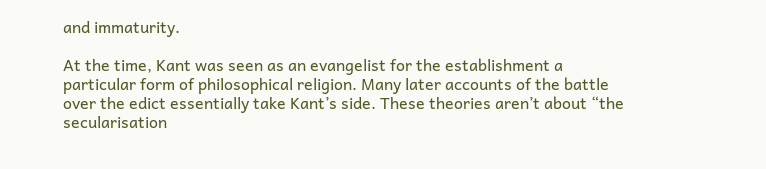and immaturity.

At the time, Kant was seen as an evangelist for the establishment a particular form of philosophical religion. Many later accounts of the battle over the edict essentially take Kant’s side. These theories aren’t about “the secularisation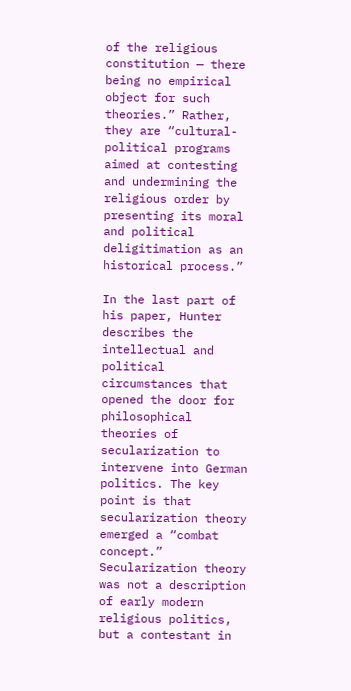of the religious constitution — there being no empirical object for such theories.” Rather, they are “cultural-political programs aimed at contesting and undermining the religious order by presenting its moral and political deligitimation as an historical process.”

In the last part of his paper, Hunter describes the intellectual and political circumstances that opened the door for philosophical theories of secularization to intervene into German politics. The key point is that secularization theory emerged a “combat concept.” Secularization theory was not a description of early modern religious politics, but a contestant in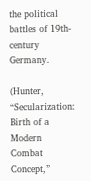the political battles of 19th-century Germany.

(Hunter, “Secularization: Birth of a Modern Combat Concept,”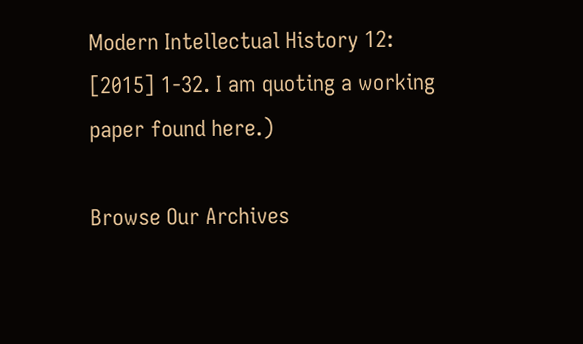Modern Intellectual History 12: [2015] 1-32. I am quoting a working paper found here.)

Browse Our Archives